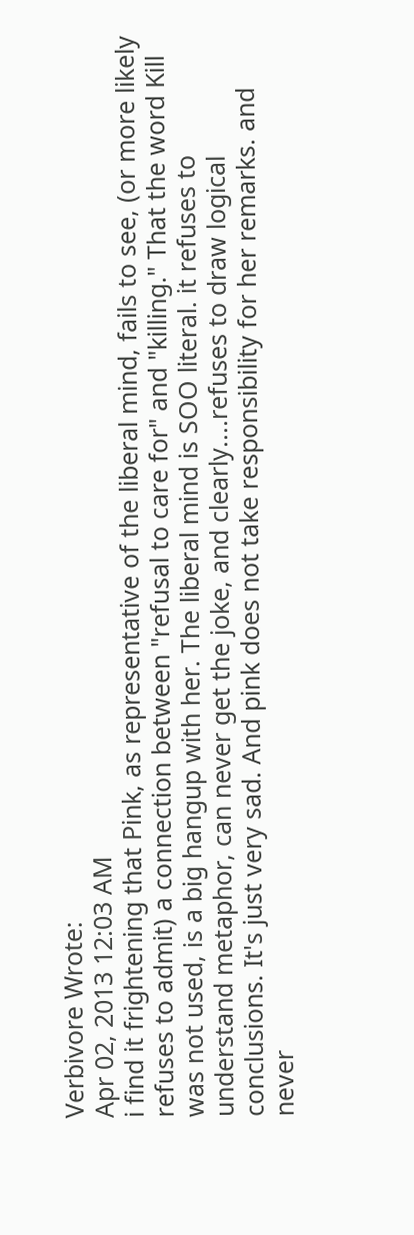Verbivore Wrote:
Apr 02, 2013 12:03 AM
i find it frightening that Pink, as representative of the liberal mind, fails to see, (or more likely refuses to admit) a connection between "refusal to care for" and "killing." That the word Kill was not used, is a big hangup with her. The liberal mind is SOO literal. it refuses to understand metaphor, can never get the joke, and clearly....refuses to draw logical conclusions. It's just very sad. And pink does not take responsibility for her remarks. and never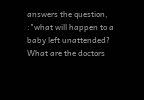answers the question, :"what will happen to a baby left unattended? What are the doctors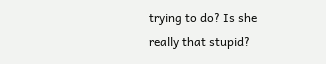trying to do? Is she really that stupid?